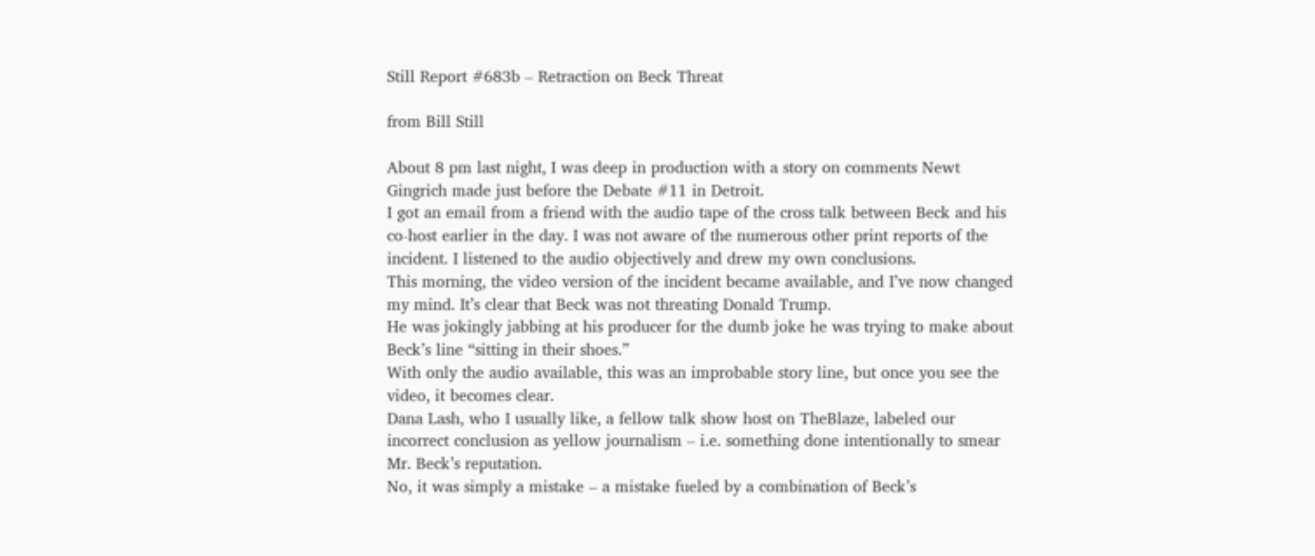Still Report #683b – Retraction on Beck Threat

from Bill Still

About 8 pm last night, I was deep in production with a story on comments Newt Gingrich made just before the Debate #11 in Detroit.
I got an email from a friend with the audio tape of the cross talk between Beck and his co-host earlier in the day. I was not aware of the numerous other print reports of the incident. I listened to the audio objectively and drew my own conclusions.
This morning, the video version of the incident became available, and I’ve now changed my mind. It’s clear that Beck was not threating Donald Trump.
He was jokingly jabbing at his producer for the dumb joke he was trying to make about Beck’s line “sitting in their shoes.”
With only the audio available, this was an improbable story line, but once you see the video, it becomes clear.
Dana Lash, who I usually like, a fellow talk show host on TheBlaze, labeled our incorrect conclusion as yellow journalism – i.e. something done intentionally to smear Mr. Beck’s reputation.
No, it was simply a mistake – a mistake fueled by a combination of Beck’s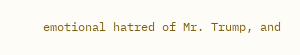emotional hatred of Mr. Trump, and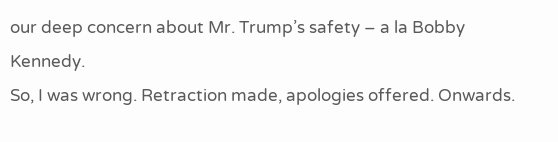our deep concern about Mr. Trump’s safety – a la Bobby Kennedy.
So, I was wrong. Retraction made, apologies offered. Onwards.